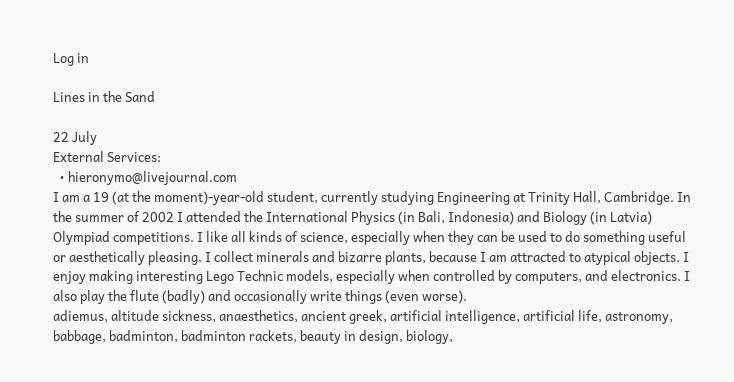Log in

Lines in the Sand

22 July
External Services:
  • hieronymo@livejournal.com
I am a 19 (at the moment)-year-old student, currently studying Engineering at Trinity Hall, Cambridge. In the summer of 2002 I attended the International Physics (in Bali, Indonesia) and Biology (in Latvia) Olympiad competitions. I like all kinds of science, especially when they can be used to do something useful or aesthetically pleasing. I collect minerals and bizarre plants, because I am attracted to atypical objects. I enjoy making interesting Lego Technic models, especially when controlled by computers, and electronics. I also play the flute (badly) and occasionally write things (even worse).
adiemus, altitude sickness, anaesthetics, ancient greek, artificial intelligence, artificial life, astronomy, babbage, badminton, badminton rackets, beauty in design, biology,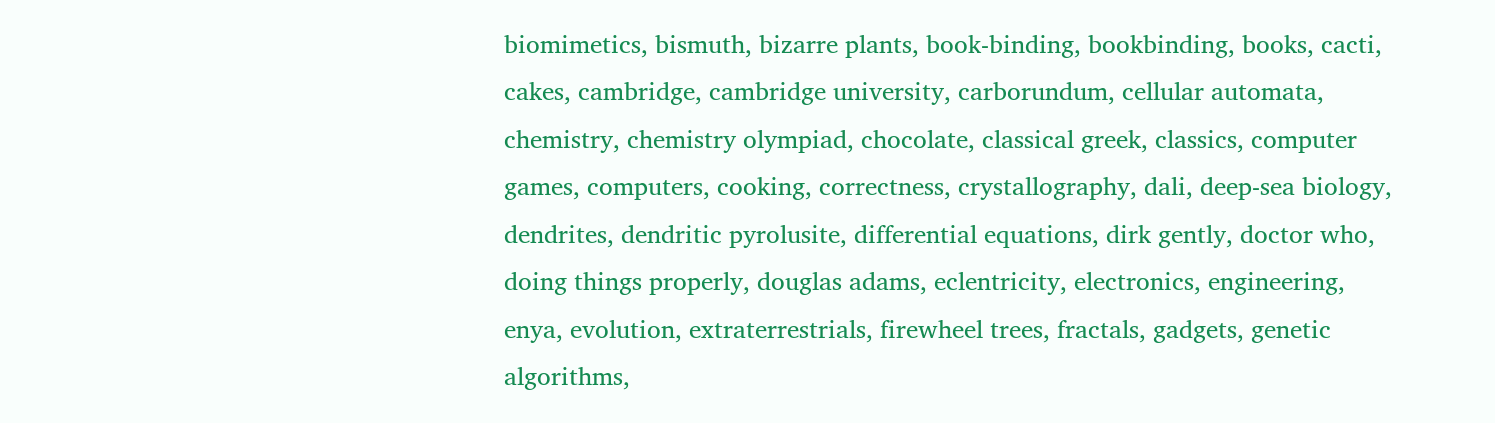biomimetics, bismuth, bizarre plants, book-binding, bookbinding, books, cacti, cakes, cambridge, cambridge university, carborundum, cellular automata, chemistry, chemistry olympiad, chocolate, classical greek, classics, computer games, computers, cooking, correctness, crystallography, dali, deep-sea biology, dendrites, dendritic pyrolusite, differential equations, dirk gently, doctor who, doing things properly, douglas adams, eclentricity, electronics, engineering, enya, evolution, extraterrestrials, firewheel trees, fractals, gadgets, genetic algorithms,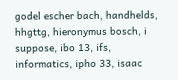godel escher bach, handhelds, hhgttg, hieronymus bosch, i suppose, ibo 13, ifs, informatics, ipho 33, isaac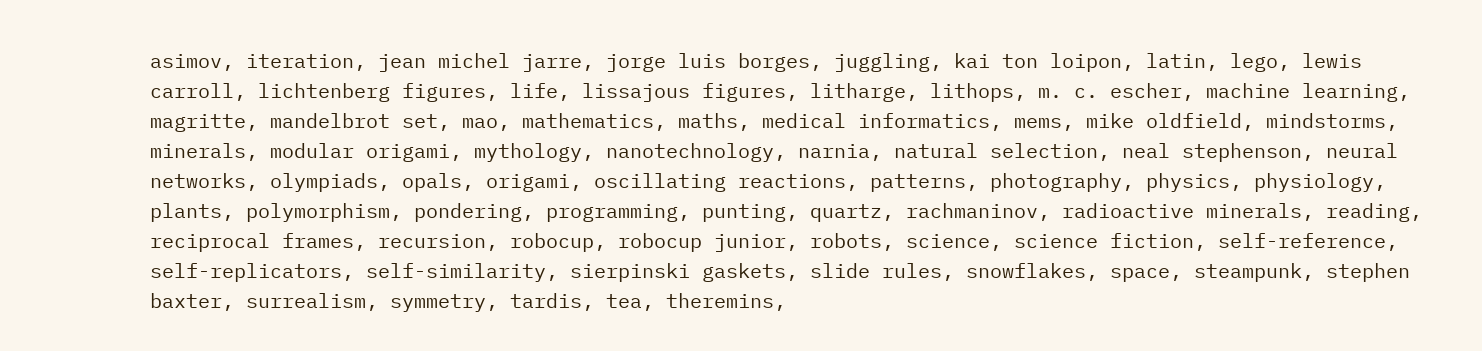asimov, iteration, jean michel jarre, jorge luis borges, juggling, kai ton loipon, latin, lego, lewis carroll, lichtenberg figures, life, lissajous figures, litharge, lithops, m. c. escher, machine learning, magritte, mandelbrot set, mao, mathematics, maths, medical informatics, mems, mike oldfield, mindstorms, minerals, modular origami, mythology, nanotechnology, narnia, natural selection, neal stephenson, neural networks, olympiads, opals, origami, oscillating reactions, patterns, photography, physics, physiology, plants, polymorphism, pondering, programming, punting, quartz, rachmaninov, radioactive minerals, reading, reciprocal frames, recursion, robocup, robocup junior, robots, science, science fiction, self-reference, self-replicators, self-similarity, sierpinski gaskets, slide rules, snowflakes, space, steampunk, stephen baxter, surrealism, symmetry, tardis, tea, theremins,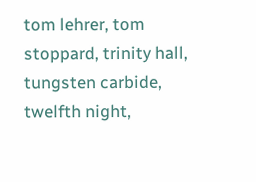tom lehrer, tom stoppard, trinity hall, tungsten carbide, twelfth night,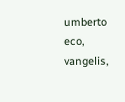umberto eco, vangelis,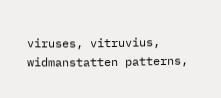viruses, vitruvius, widmanstatten patterns,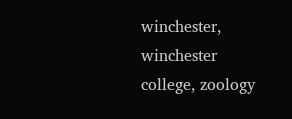winchester, winchester college, zoology